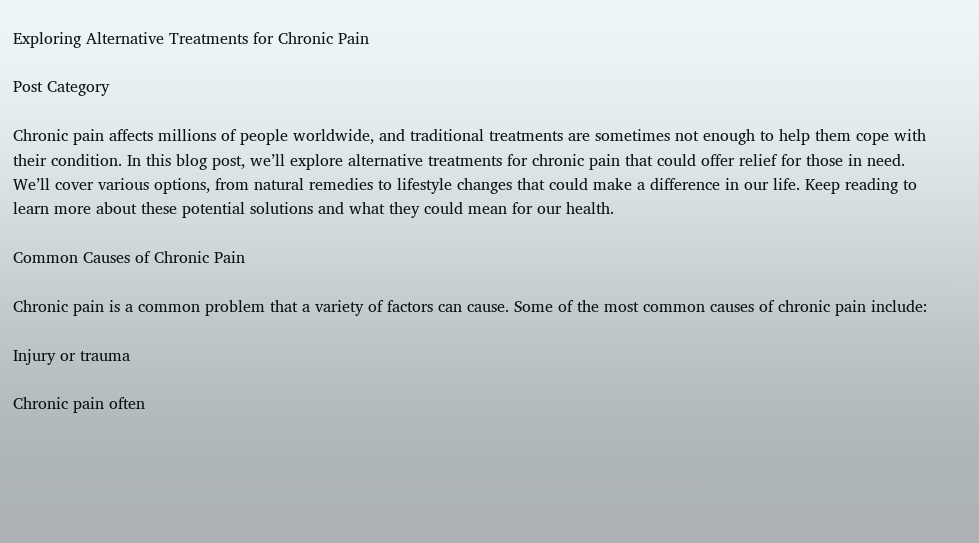Exploring Alternative Treatments for Chronic Pain

Post Category

Chronic pain affects millions of people worldwide, and traditional treatments are sometimes not enough to help them cope with their condition. In this blog post, we’ll explore alternative treatments for chronic pain that could offer relief for those in need. We’ll cover various options, from natural remedies to lifestyle changes that could make a difference in our life. Keep reading to learn more about these potential solutions and what they could mean for our health.

Common Causes of Chronic Pain

Chronic pain is a common problem that a variety of factors can cause. Some of the most common causes of chronic pain include:

Injury or trauma

Chronic pain often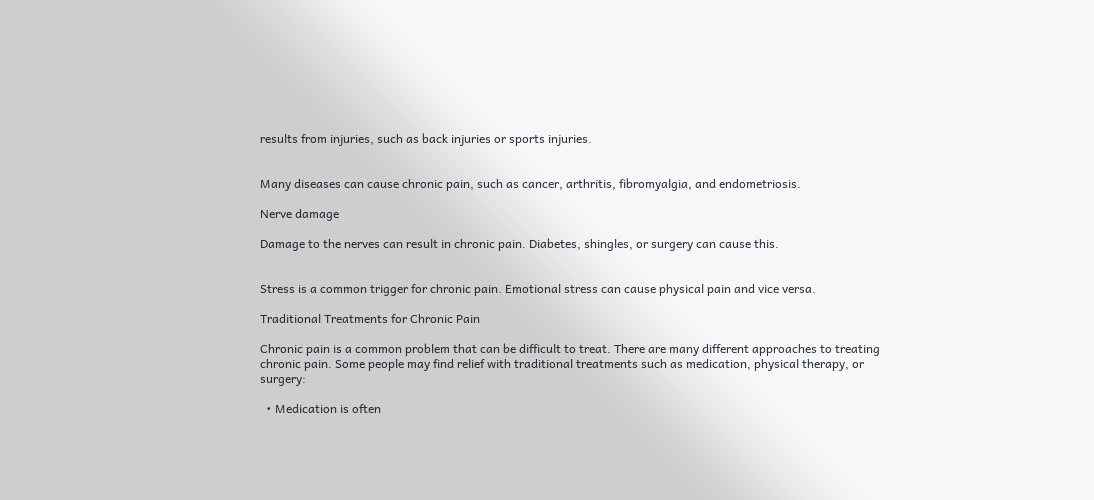results from injuries, such as back injuries or sports injuries.


Many diseases can cause chronic pain, such as cancer, arthritis, fibromyalgia, and endometriosis.

Nerve damage

Damage to the nerves can result in chronic pain. Diabetes, shingles, or surgery can cause this.


Stress is a common trigger for chronic pain. Emotional stress can cause physical pain and vice versa.

Traditional Treatments for Chronic Pain

Chronic pain is a common problem that can be difficult to treat. There are many different approaches to treating chronic pain. Some people may find relief with traditional treatments such as medication, physical therapy, or surgery:

  • Medication is often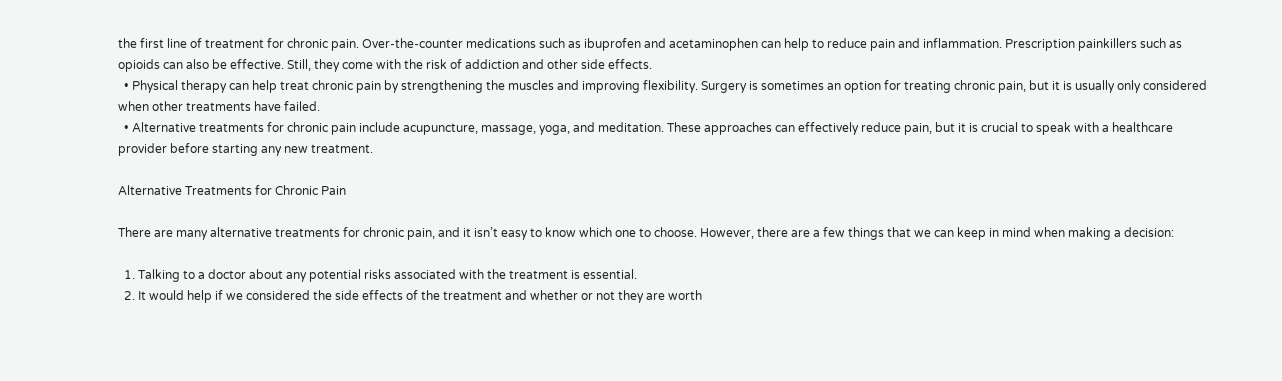the first line of treatment for chronic pain. Over-the-counter medications such as ibuprofen and acetaminophen can help to reduce pain and inflammation. Prescription painkillers such as opioids can also be effective. Still, they come with the risk of addiction and other side effects.
  • Physical therapy can help treat chronic pain by strengthening the muscles and improving flexibility. Surgery is sometimes an option for treating chronic pain, but it is usually only considered when other treatments have failed.
  • Alternative treatments for chronic pain include acupuncture, massage, yoga, and meditation. These approaches can effectively reduce pain, but it is crucial to speak with a healthcare provider before starting any new treatment.

Alternative Treatments for Chronic Pain

There are many alternative treatments for chronic pain, and it isn’t easy to know which one to choose. However, there are a few things that we can keep in mind when making a decision:

  1. Talking to a doctor about any potential risks associated with the treatment is essential.
  2. It would help if we considered the side effects of the treatment and whether or not they are worth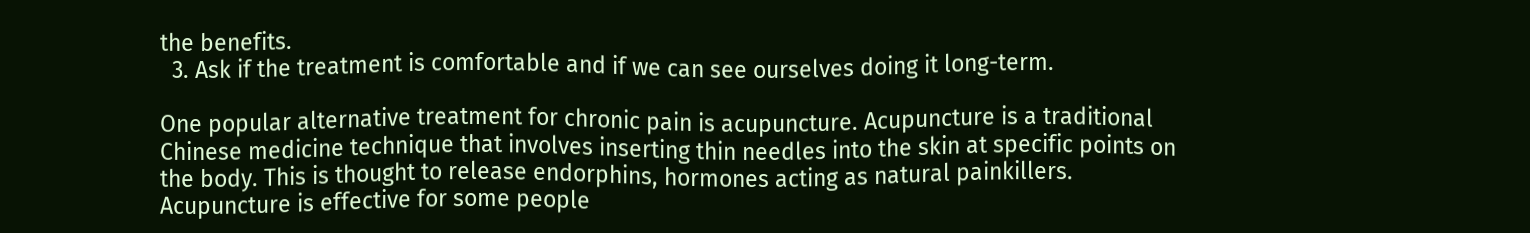the benefits.
  3. Ask if the treatment is comfortable and if we can see ourselves doing it long-term.

One popular alternative treatment for chronic pain is acupuncture. Acupuncture is a traditional Chinese medicine technique that involves inserting thin needles into the skin at specific points on the body. This is thought to release endorphins, hormones acting as natural painkillers. Acupuncture is effective for some people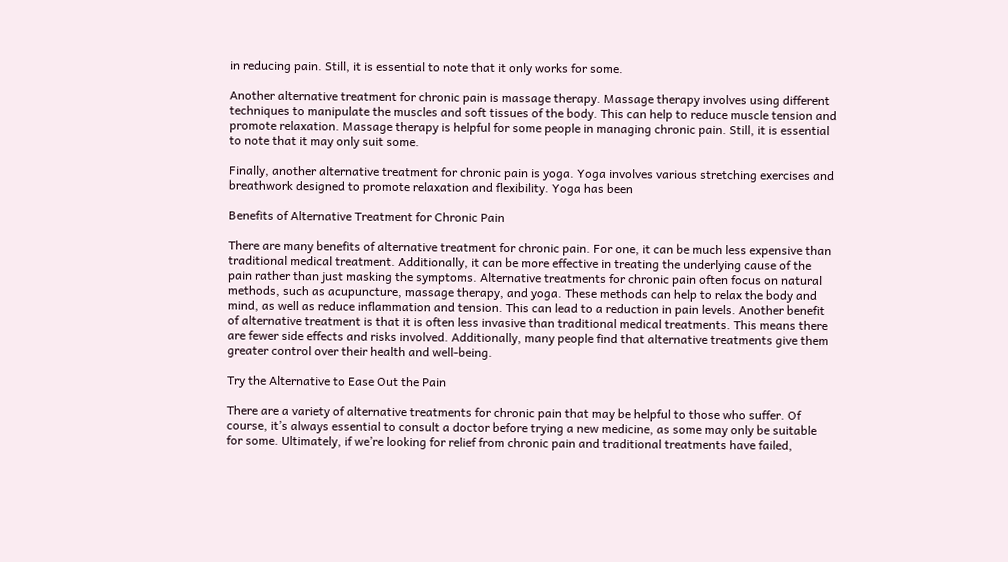in reducing pain. Still, it is essential to note that it only works for some.

Another alternative treatment for chronic pain is massage therapy. Massage therapy involves using different techniques to manipulate the muscles and soft tissues of the body. This can help to reduce muscle tension and promote relaxation. Massage therapy is helpful for some people in managing chronic pain. Still, it is essential to note that it may only suit some.

Finally, another alternative treatment for chronic pain is yoga. Yoga involves various stretching exercises and breathwork designed to promote relaxation and flexibility. Yoga has been

Benefits of Alternative Treatment for Chronic Pain

There are many benefits of alternative treatment for chronic pain. For one, it can be much less expensive than traditional medical treatment. Additionally, it can be more effective in treating the underlying cause of the pain rather than just masking the symptoms. Alternative treatments for chronic pain often focus on natural methods, such as acupuncture, massage therapy, and yoga. These methods can help to relax the body and mind, as well as reduce inflammation and tension. This can lead to a reduction in pain levels. Another benefit of alternative treatment is that it is often less invasive than traditional medical treatments. This means there are fewer side effects and risks involved. Additionally, many people find that alternative treatments give them greater control over their health and well-being.

Try the Alternative to Ease Out the Pain

There are a variety of alternative treatments for chronic pain that may be helpful to those who suffer. Of course, it’s always essential to consult a doctor before trying a new medicine, as some may only be suitable for some. Ultimately, if we’re looking for relief from chronic pain and traditional treatments have failed,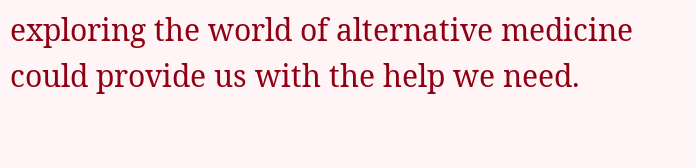exploring the world of alternative medicine could provide us with the help we need.